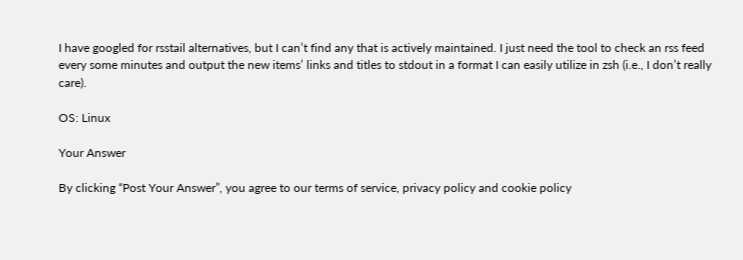I have googled for rsstail alternatives, but I can’t find any that is actively maintained. I just need the tool to check an rss feed every some minutes and output the new items’ links and titles to stdout in a format I can easily utilize in zsh (i.e., I don’t really care).

OS: Linux

Your Answer

By clicking “Post Your Answer”, you agree to our terms of service, privacy policy and cookie policy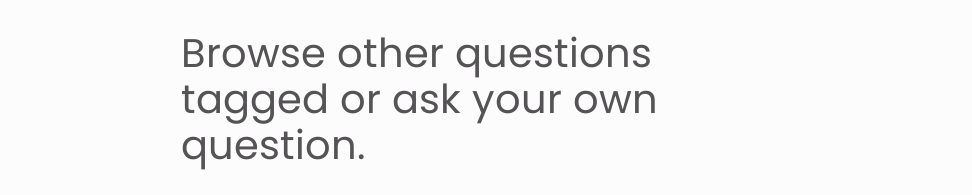Browse other questions tagged or ask your own question.